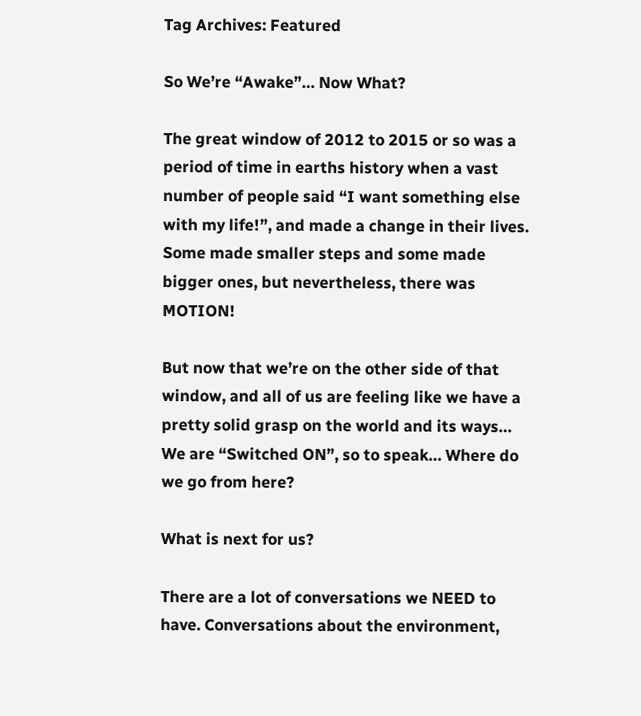Tag Archives: Featured

So We’re “Awake”… Now What?

The great window of 2012 to 2015 or so was a period of time in earths history when a vast number of people said “I want something else with my life!”, and made a change in their lives. Some made smaller steps and some made bigger ones, but nevertheless, there was MOTION!

But now that we’re on the other side of that window, and all of us are feeling like we have a pretty solid grasp on the world and its ways… We are “Switched ON”, so to speak… Where do we go from here?

What is next for us?

There are a lot of conversations we NEED to have. Conversations about the environment,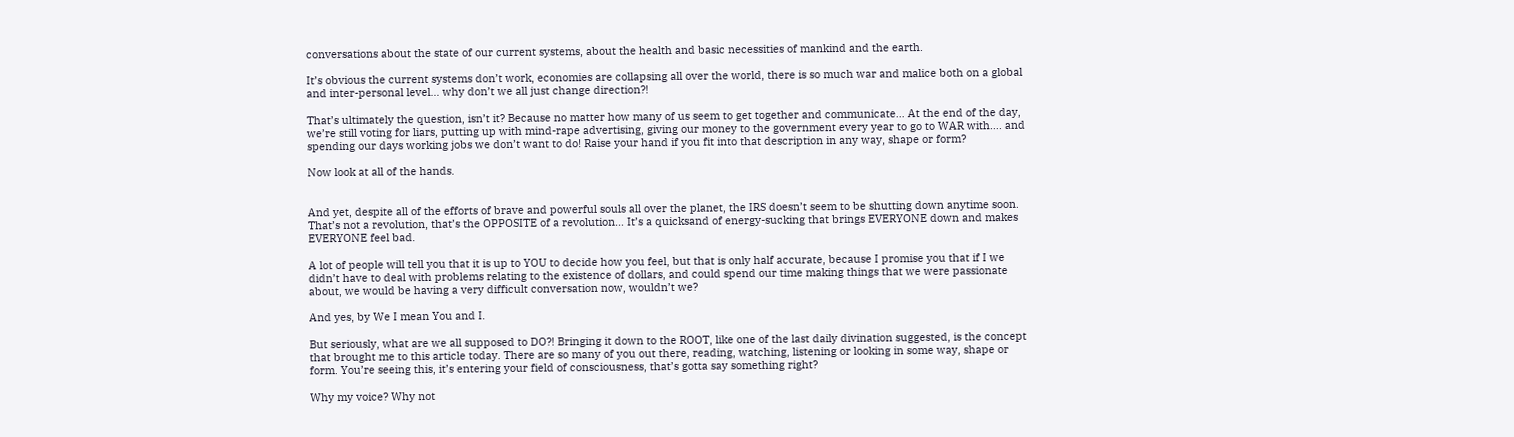conversations about the state of our current systems, about the health and basic necessities of mankind and the earth.

It’s obvious the current systems don’t work, economies are collapsing all over the world, there is so much war and malice both on a global and inter-personal level… why don’t we all just change direction?!

That’s ultimately the question, isn’t it? Because no matter how many of us seem to get together and communicate… At the end of the day, we’re still voting for liars, putting up with mind-rape advertising, giving our money to the government every year to go to WAR with…. and spending our days working jobs we don’t want to do! Raise your hand if you fit into that description in any way, shape or form?

Now look at all of the hands.


And yet, despite all of the efforts of brave and powerful souls all over the planet, the IRS doesn’t seem to be shutting down anytime soon. That’s not a revolution, that’s the OPPOSITE of a revolution… It’s a quicksand of energy-sucking that brings EVERYONE down and makes EVERYONE feel bad.

A lot of people will tell you that it is up to YOU to decide how you feel, but that is only half accurate, because I promise you that if I we didn’t have to deal with problems relating to the existence of dollars, and could spend our time making things that we were passionate about, we would be having a very difficult conversation now, wouldn’t we?

And yes, by We I mean You and I.

But seriously, what are we all supposed to DO?! Bringing it down to the ROOT, like one of the last daily divination suggested, is the concept that brought me to this article today. There are so many of you out there, reading, watching, listening or looking in some way, shape or form. You’re seeing this, it’s entering your field of consciousness, that’s gotta say something right?

Why my voice? Why not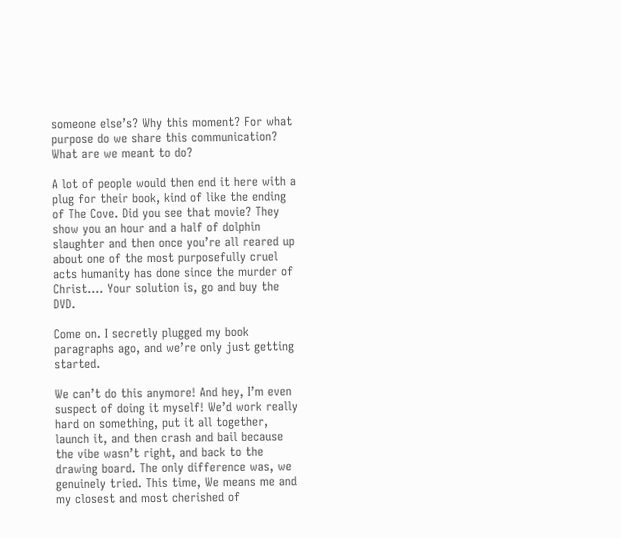someone else’s? Why this moment? For what purpose do we share this communication? What are we meant to do?

A lot of people would then end it here with a plug for their book, kind of like the ending of The Cove. Did you see that movie? They show you an hour and a half of dolphin slaughter and then once you’re all reared up about one of the most purposefully cruel acts humanity has done since the murder of Christ…. Your solution is, go and buy the DVD.

Come on. I secretly plugged my book paragraphs ago, and we’re only just getting started.

We can’t do this anymore! And hey, I’m even suspect of doing it myself! We’d work really hard on something, put it all together, launch it, and then crash and bail because the vibe wasn’t right, and back to the drawing board. The only difference was, we genuinely tried. This time, We means me and my closest and most cherished of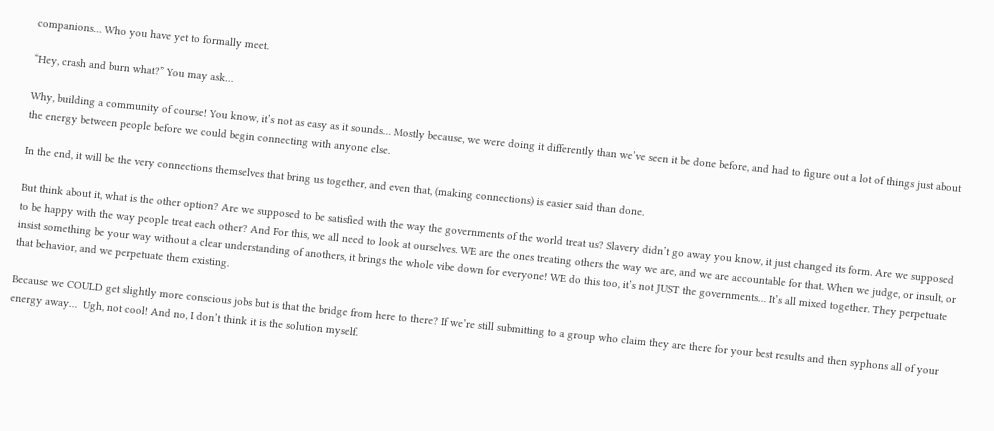companions… Who you have yet to formally meet.

“Hey, crash and burn what?” You may ask…

Why, building a community of course! You know, it’s not as easy as it sounds… Mostly because, we were doing it differently than we’ve seen it be done before, and had to figure out a lot of things just about the energy between people before we could begin connecting with anyone else.

In the end, it will be the very connections themselves that bring us together, and even that, (making connections) is easier said than done.

But think about it, what is the other option? Are we supposed to be satisfied with the way the governments of the world treat us? Slavery didn’t go away you know, it just changed its form. Are we supposed to be happy with the way people treat each other? And For this, we all need to look at ourselves. WE are the ones treating others the way we are, and we are accountable for that. When we judge, or insult, or insist something be your way without a clear understanding of anothers, it brings the whole vibe down for everyone! WE do this too, it’s not JUST the governments… It’s all mixed together. They perpetuate that behavior, and we perpetuate them existing.

Because we COULD get slightly more conscious jobs but is that the bridge from here to there? If we’re still submitting to a group who claim they are there for your best results and then syphons all of your energy away…  Ugh, not cool! And no, I don’t think it is the solution myself.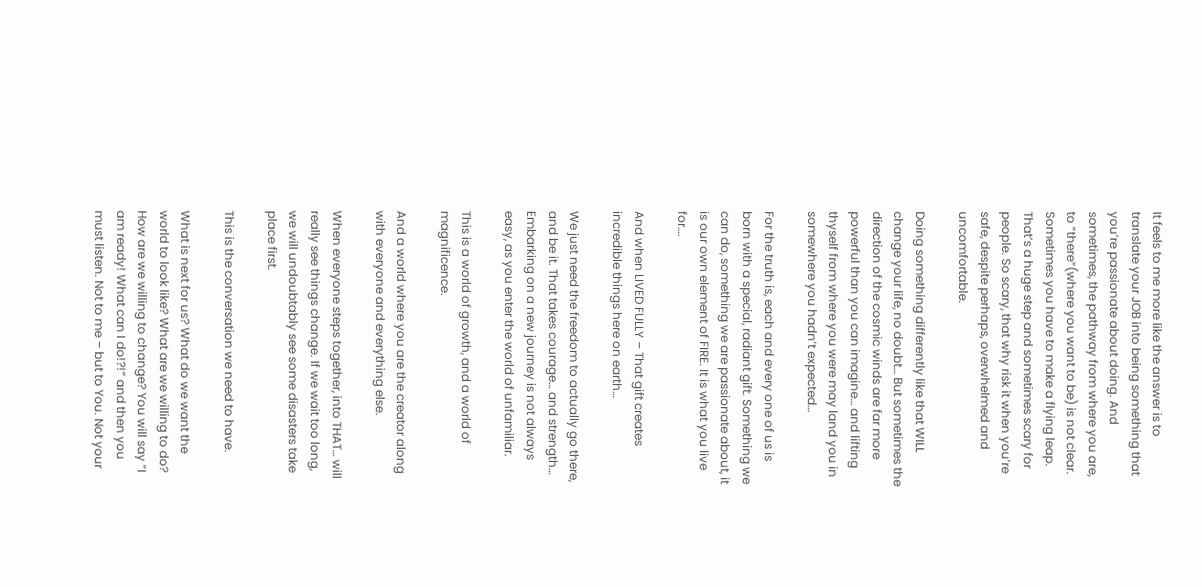It feels to me more like the answer is to translate your JOB into being something that you’re passionate about doing. And sometimes, the pathway from where you are, to “there“(where you want to be) is not clear. Sometimes you have to make a flying leap. That’s a huge step and sometimes scary for people. So scary, that why risk it when you’re safe, despite perhaps, overwhelmed and uncomfortable.

Doing something differently like that WILL change your life, no doubt… But sometimes the direction of the cosmic winds are far more powerful than you can imagine… and lifting thyself from where you were may land you in somewhere you hadn’t expected…

For the truth is, each and every one of us is born with a special, radiant gift. Something we can do, something we are passionate about, it is our own element of FIRE. It is what you live for….

And when LIVED FULLY – That gift creates incredible things here on earth…

We just need the freedom to actually go there, and be it. That takes courage… and strength… Embarking on a new journey is not always easy, as you enter the world of unfamiliar.

This is a world of growth, and a world of magnificence.

And a world where you are the creator along with everyone and everything else.

When everyone steps together, into THAT… will really see things change. If we wait too long, we will undoubtably see some disasters take place first.

This is the conversation we need to have.

What is next for us? What do we want the world to look like? What are we willing to do? How are we willing to change? You will say “I am ready! What can I do!?!” and then you must listen. Not to me – but to You. Not your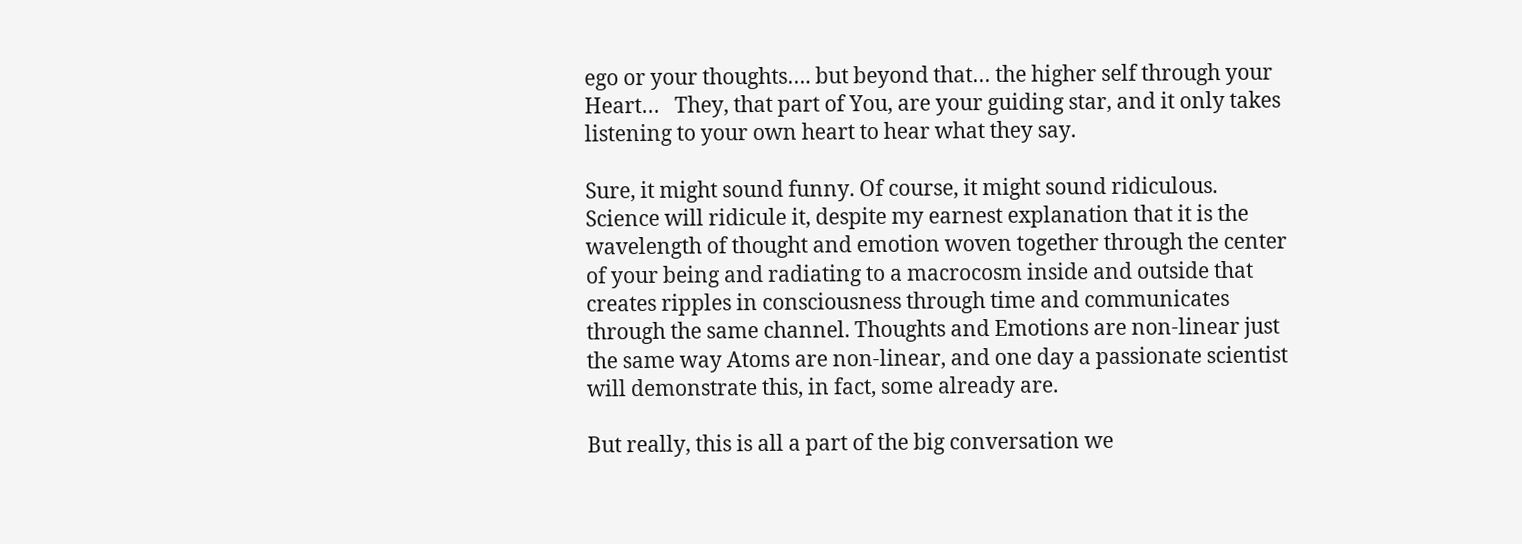ego or your thoughts…. but beyond that… the higher self through your Heart…   They, that part of You, are your guiding star, and it only takes listening to your own heart to hear what they say.

Sure, it might sound funny. Of course, it might sound ridiculous. Science will ridicule it, despite my earnest explanation that it is the wavelength of thought and emotion woven together through the center of your being and radiating to a macrocosm inside and outside that creates ripples in consciousness through time and communicates through the same channel. Thoughts and Emotions are non-linear just the same way Atoms are non-linear, and one day a passionate scientist will demonstrate this, in fact, some already are.

But really, this is all a part of the big conversation we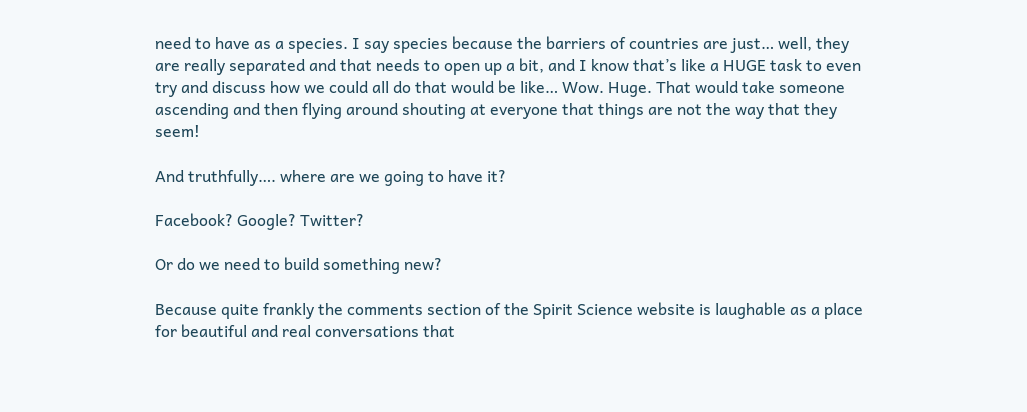need to have as a species. I say species because the barriers of countries are just… well, they are really separated and that needs to open up a bit, and I know that’s like a HUGE task to even try and discuss how we could all do that would be like… Wow. Huge. That would take someone ascending and then flying around shouting at everyone that things are not the way that they seem!

And truthfully…. where are we going to have it?

Facebook? Google? Twitter?

Or do we need to build something new?

Because quite frankly the comments section of the Spirit Science website is laughable as a place for beautiful and real conversations that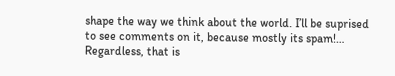shape the way we think about the world. I’ll be suprised to see comments on it, because mostly its spam!… Regardless, that is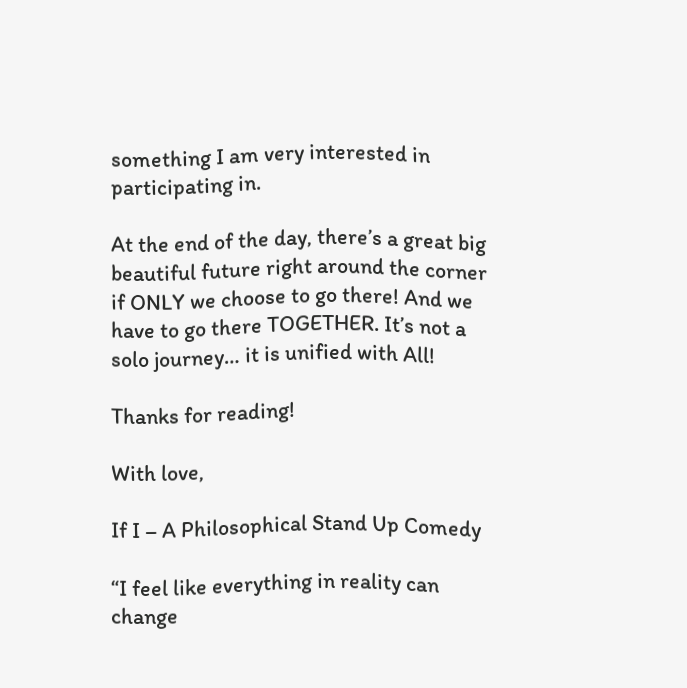something I am very interested in participating in.

At the end of the day, there’s a great big beautiful future right around the corner if ONLY we choose to go there! And we have to go there TOGETHER. It’s not a solo journey… it is unified with All!

Thanks for reading!

With love,

If I – A Philosophical Stand Up Comedy

“I feel like everything in reality can change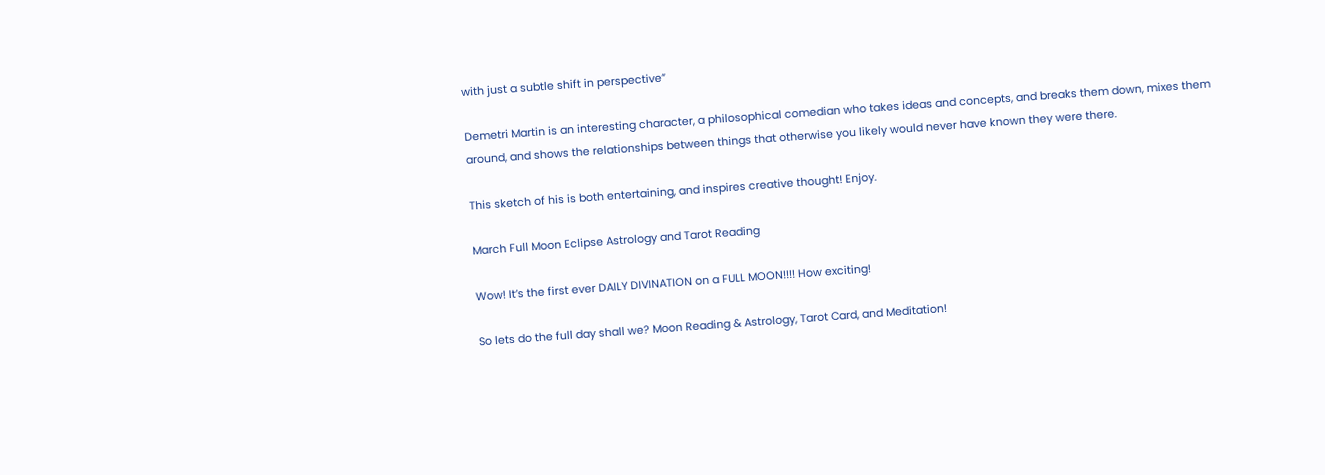with just a subtle shift in perspective”

Demetri Martin is an interesting character, a philosophical comedian who takes ideas and concepts, and breaks them down, mixes them around, and shows the relationships between things that otherwise you likely would never have known they were there.

This sketch of his is both entertaining, and inspires creative thought! Enjoy.

March Full Moon Eclipse Astrology and Tarot Reading

Wow! It’s the first ever DAILY DIVINATION on a FULL MOON!!!! How exciting!

So lets do the full day shall we? Moon Reading & Astrology, Tarot Card, and Meditation!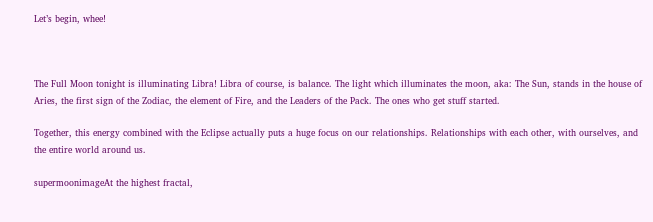Let’s begin, whee!



The Full Moon tonight is illuminating Libra! Libra of course, is balance. The light which illuminates the moon, aka: The Sun, stands in the house of Aries, the first sign of the Zodiac, the element of Fire, and the Leaders of the Pack. The ones who get stuff started.

Together, this energy combined with the Eclipse actually puts a huge focus on our relationships. Relationships with each other, with ourselves, and the entire world around us.

supermoonimageAt the highest fractal,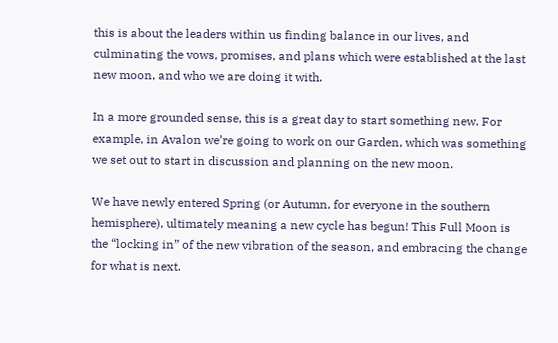this is about the leaders within us finding balance in our lives, and culminating the vows, promises, and plans which were established at the last new moon, and who we are doing it with.

In a more grounded sense, this is a great day to start something new. For example, in Avalon we’re going to work on our Garden, which was something we set out to start in discussion and planning on the new moon.

We have newly entered Spring (or Autumn, for everyone in the southern hemisphere), ultimately meaning a new cycle has begun! This Full Moon is the “locking in” of the new vibration of the season, and embracing the change for what is next.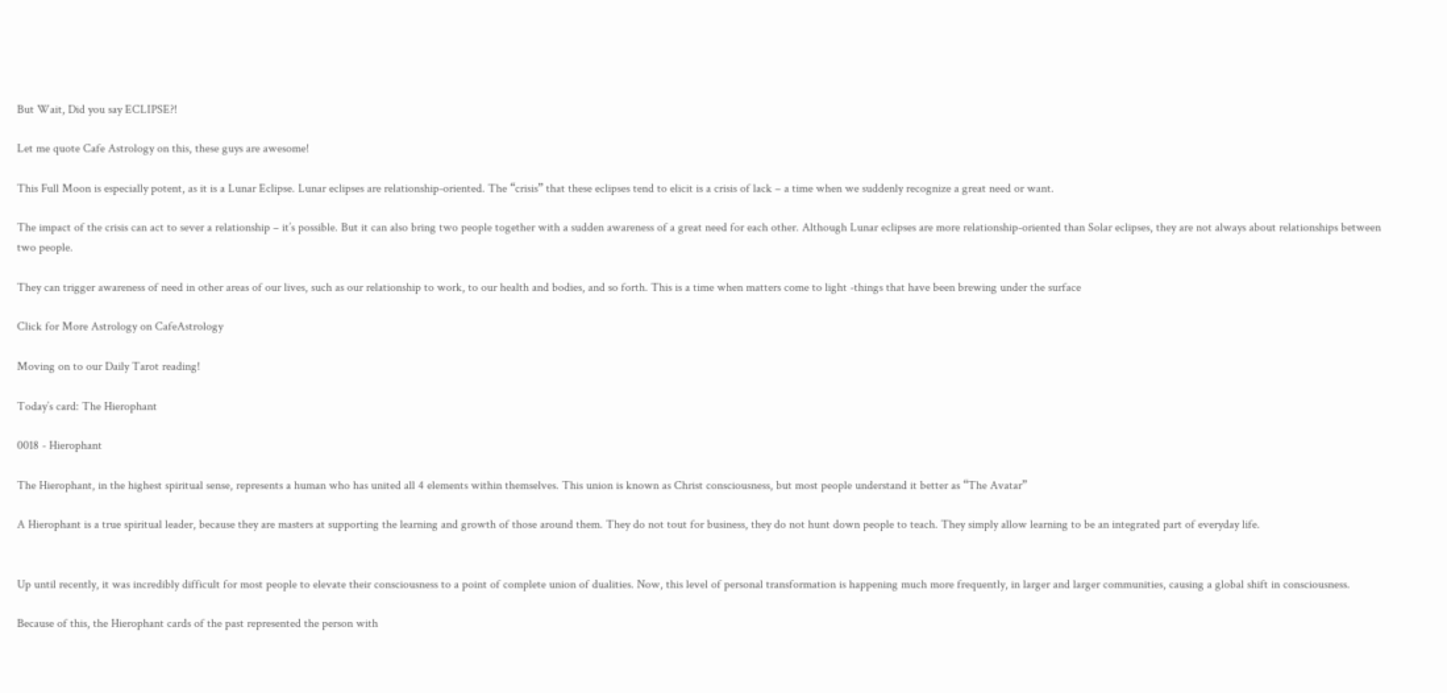But Wait, Did you say ECLIPSE?!

Let me quote Cafe Astrology on this, these guys are awesome!

This Full Moon is especially potent, as it is a Lunar Eclipse. Lunar eclipses are relationship-oriented. The “crisis” that these eclipses tend to elicit is a crisis of lack – a time when we suddenly recognize a great need or want.

The impact of the crisis can act to sever a relationship – it’s possible. But it can also bring two people together with a sudden awareness of a great need for each other. Although Lunar eclipses are more relationship-oriented than Solar eclipses, they are not always about relationships between two people.

They can trigger awareness of need in other areas of our lives, such as our relationship to work, to our health and bodies, and so forth. This is a time when matters come to light -things that have been brewing under the surface

Click for More Astrology on CafeAstrology

Moving on to our Daily Tarot reading!

Today’s card: The Hierophant

0018 - Hierophant

The Hierophant, in the highest spiritual sense, represents a human who has united all 4 elements within themselves. This union is known as Christ consciousness, but most people understand it better as “The Avatar”

A Hierophant is a true spiritual leader, because they are masters at supporting the learning and growth of those around them. They do not tout for business, they do not hunt down people to teach. They simply allow learning to be an integrated part of everyday life.


Up until recently, it was incredibly difficult for most people to elevate their consciousness to a point of complete union of dualities. Now, this level of personal transformation is happening much more frequently, in larger and larger communities, causing a global shift in consciousness.

Because of this, the Hierophant cards of the past represented the person with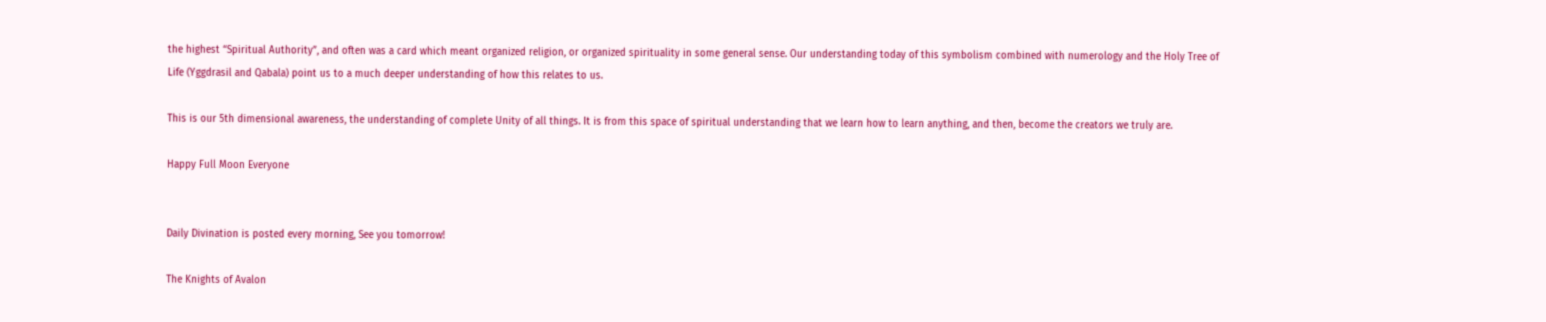the highest “Spiritual Authority”, and often was a card which meant organized religion, or organized spirituality in some general sense. Our understanding today of this symbolism combined with numerology and the Holy Tree of Life (Yggdrasil and Qabala) point us to a much deeper understanding of how this relates to us.

This is our 5th dimensional awareness, the understanding of complete Unity of all things. It is from this space of spiritual understanding that we learn how to learn anything, and then, become the creators we truly are.

Happy Full Moon Everyone


Daily Divination is posted every morning, See you tomorrow!

The Knights of Avalon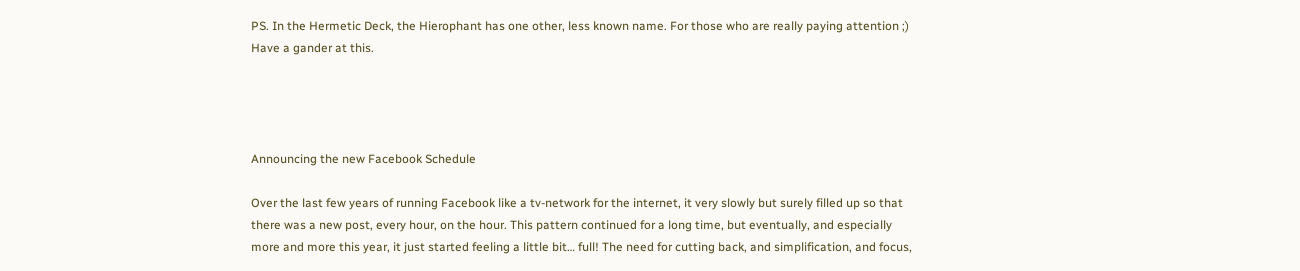PS. In the Hermetic Deck, the Hierophant has one other, less known name. For those who are really paying attention ;)  Have a gander at this.




Announcing the new Facebook Schedule

Over the last few years of running Facebook like a tv-network for the internet, it very slowly but surely filled up so that there was a new post, every hour, on the hour. This pattern continued for a long time, but eventually, and especially more and more this year, it just started feeling a little bit… full! The need for cutting back, and simplification, and focus,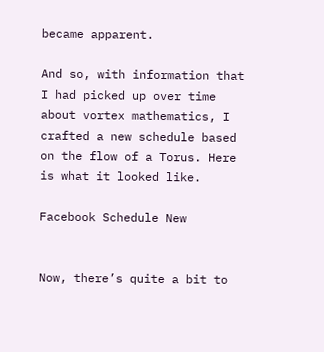became apparent.

And so, with information that I had picked up over time about vortex mathematics, I crafted a new schedule based on the flow of a Torus. Here is what it looked like.

Facebook Schedule New


Now, there’s quite a bit to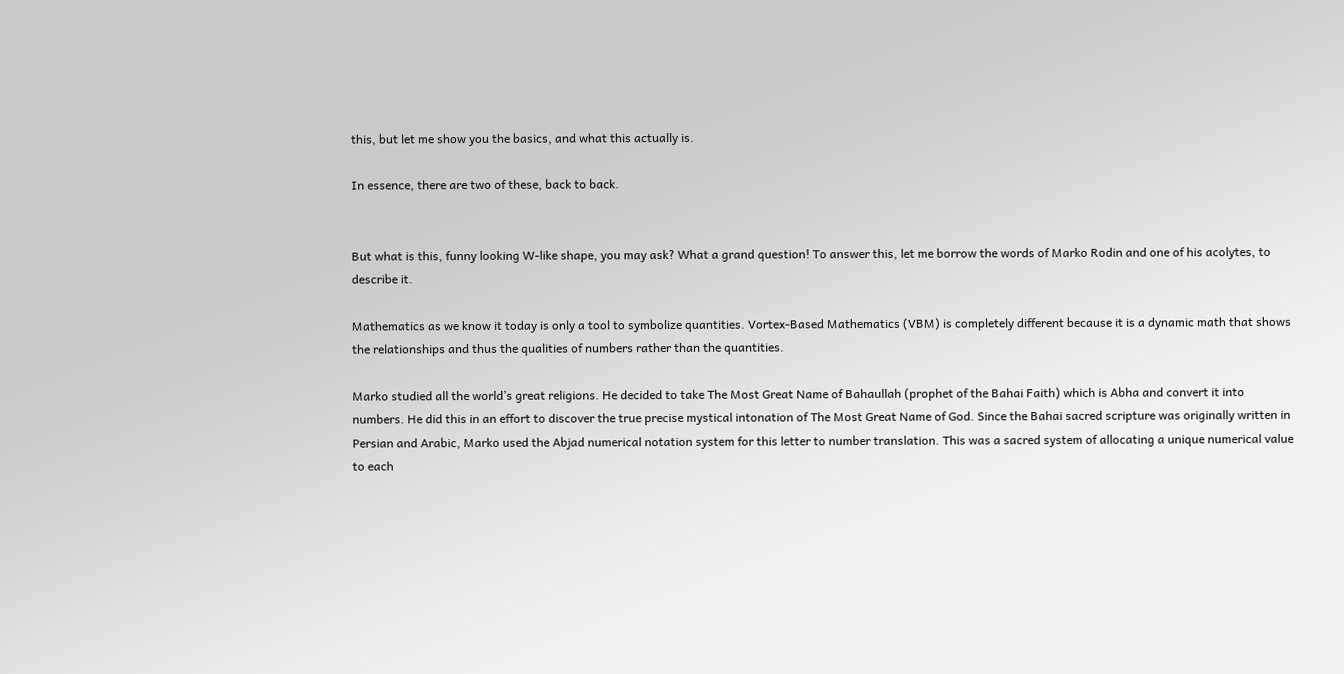this, but let me show you the basics, and what this actually is.

In essence, there are two of these, back to back.


But what is this, funny looking W-like shape, you may ask? What a grand question! To answer this, let me borrow the words of Marko Rodin and one of his acolytes, to describe it.

Mathematics as we know it today is only a tool to symbolize quantities. Vortex-Based Mathematics (VBM) is completely different because it is a dynamic math that shows the relationships and thus the qualities of numbers rather than the quantities.

Marko studied all the world’s great religions. He decided to take The Most Great Name of Bahaullah (prophet of the Bahai Faith) which is Abha and convert it into numbers. He did this in an effort to discover the true precise mystical intonation of The Most Great Name of God. Since the Bahai sacred scripture was originally written in Persian and Arabic, Marko used the Abjad numerical notation system for this letter to number translation. This was a sacred system of allocating a unique numerical value to each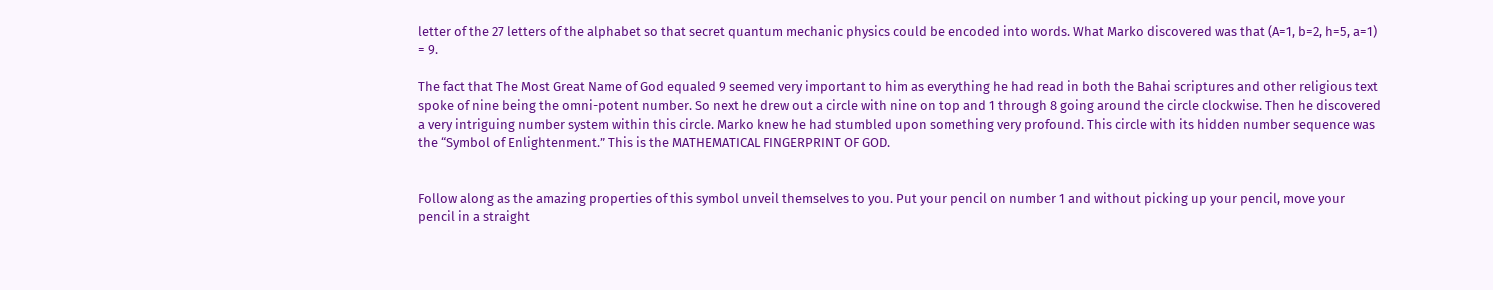letter of the 27 letters of the alphabet so that secret quantum mechanic physics could be encoded into words. What Marko discovered was that (A=1, b=2, h=5, a=1) = 9.

The fact that The Most Great Name of God equaled 9 seemed very important to him as everything he had read in both the Bahai scriptures and other religious text spoke of nine being the omni-potent number. So next he drew out a circle with nine on top and 1 through 8 going around the circle clockwise. Then he discovered a very intriguing number system within this circle. Marko knew he had stumbled upon something very profound. This circle with its hidden number sequence was the “Symbol of Enlightenment.” This is the MATHEMATICAL FINGERPRINT OF GOD.


Follow along as the amazing properties of this symbol unveil themselves to you. Put your pencil on number 1 and without picking up your pencil, move your pencil in a straight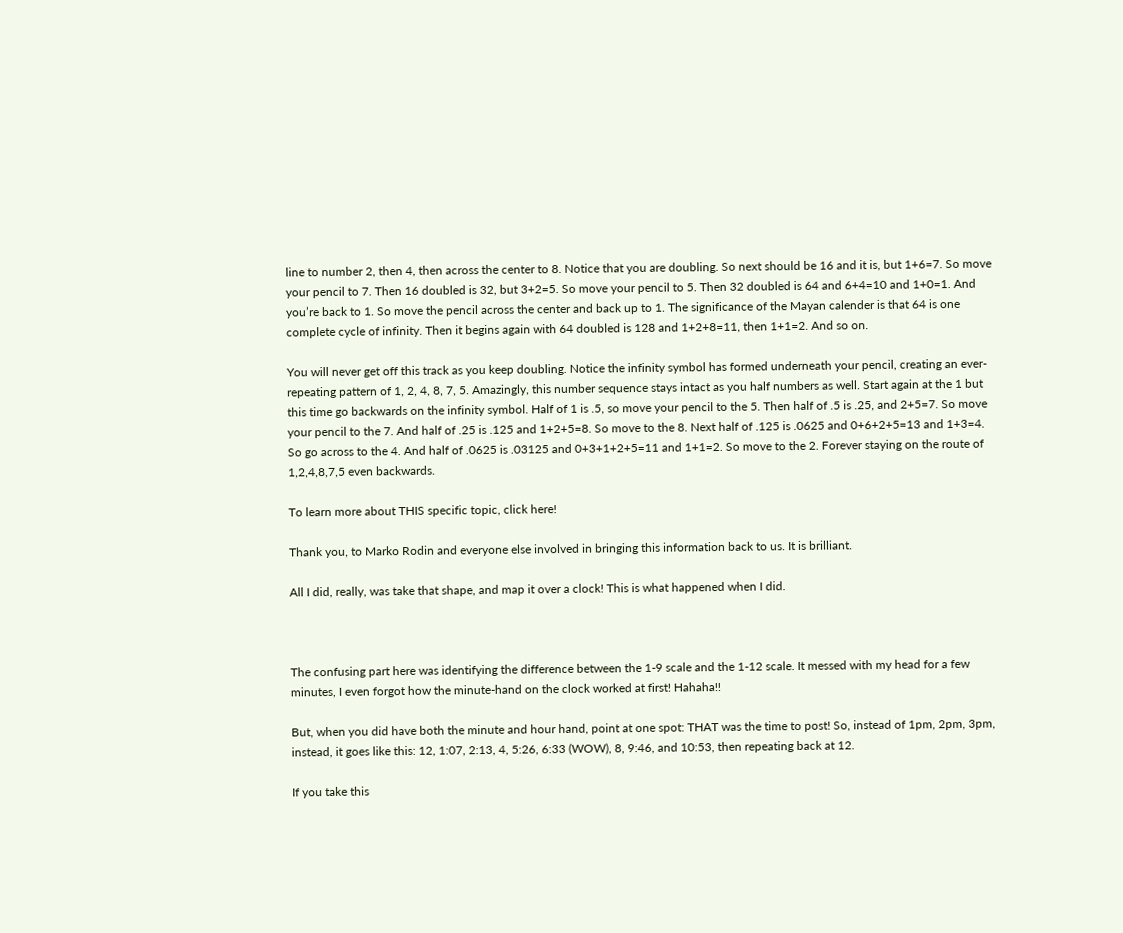line to number 2, then 4, then across the center to 8. Notice that you are doubling. So next should be 16 and it is, but 1+6=7. So move your pencil to 7. Then 16 doubled is 32, but 3+2=5. So move your pencil to 5. Then 32 doubled is 64 and 6+4=10 and 1+0=1. And you’re back to 1. So move the pencil across the center and back up to 1. The significance of the Mayan calender is that 64 is one complete cycle of infinity. Then it begins again with 64 doubled is 128 and 1+2+8=11, then 1+1=2. And so on.

You will never get off this track as you keep doubling. Notice the infinity symbol has formed underneath your pencil, creating an ever-repeating pattern of 1, 2, 4, 8, 7, 5. Amazingly, this number sequence stays intact as you half numbers as well. Start again at the 1 but this time go backwards on the infinity symbol. Half of 1 is .5, so move your pencil to the 5. Then half of .5 is .25, and 2+5=7. So move your pencil to the 7. And half of .25 is .125 and 1+2+5=8. So move to the 8. Next half of .125 is .0625 and 0+6+2+5=13 and 1+3=4. So go across to the 4. And half of .0625 is .03125 and 0+3+1+2+5=11 and 1+1=2. So move to the 2. Forever staying on the route of 1,2,4,8,7,5 even backwards.

To learn more about THIS specific topic, click here!

Thank you, to Marko Rodin and everyone else involved in bringing this information back to us. It is brilliant.

All I did, really, was take that shape, and map it over a clock! This is what happened when I did.



The confusing part here was identifying the difference between the 1-9 scale and the 1-12 scale. It messed with my head for a few minutes, I even forgot how the minute-hand on the clock worked at first! Hahaha!!

But, when you did have both the minute and hour hand, point at one spot: THAT was the time to post! So, instead of 1pm, 2pm, 3pm, instead, it goes like this: 12, 1:07, 2:13, 4, 5:26, 6:33 (WOW), 8, 9:46, and 10:53, then repeating back at 12.

If you take this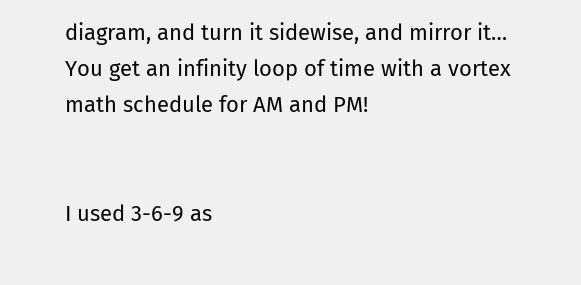diagram, and turn it sidewise, and mirror it… You get an infinity loop of time with a vortex math schedule for AM and PM!


I used 3-6-9 as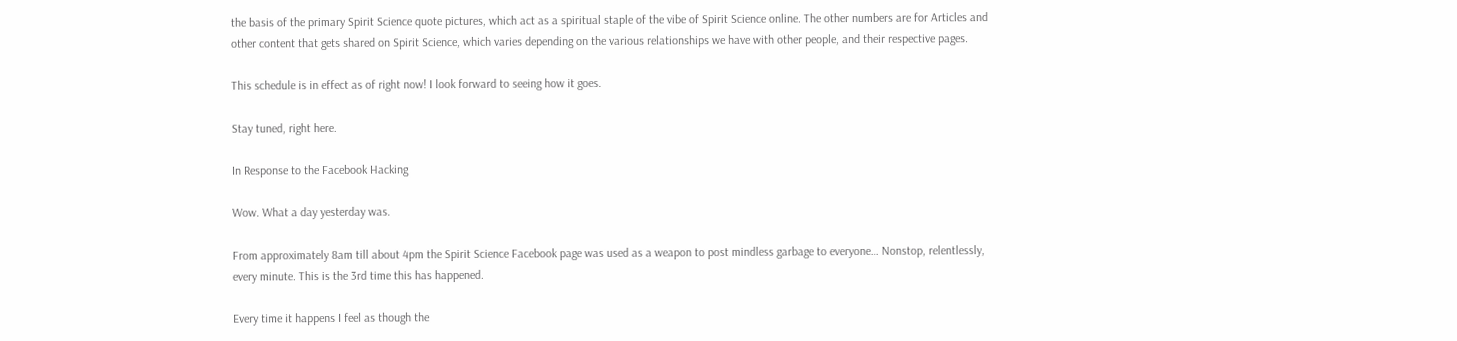the basis of the primary Spirit Science quote pictures, which act as a spiritual staple of the vibe of Spirit Science online. The other numbers are for Articles and other content that gets shared on Spirit Science, which varies depending on the various relationships we have with other people, and their respective pages.

This schedule is in effect as of right now! I look forward to seeing how it goes.

Stay tuned, right here.

In Response to the Facebook Hacking

Wow. What a day yesterday was.

From approximately 8am till about 4pm the Spirit Science Facebook page was used as a weapon to post mindless garbage to everyone… Nonstop, relentlessly, every minute. This is the 3rd time this has happened.

Every time it happens I feel as though the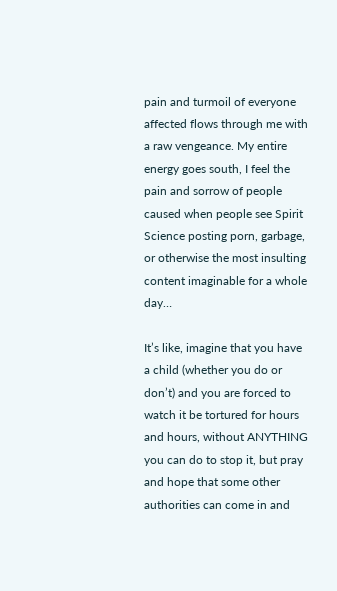pain and turmoil of everyone affected flows through me with a raw vengeance. My entire energy goes south, I feel the pain and sorrow of people caused when people see Spirit Science posting porn, garbage, or otherwise the most insulting content imaginable for a whole day…

It’s like, imagine that you have a child (whether you do or don’t) and you are forced to watch it be tortured for hours and hours, without ANYTHING you can do to stop it, but pray and hope that some other authorities can come in and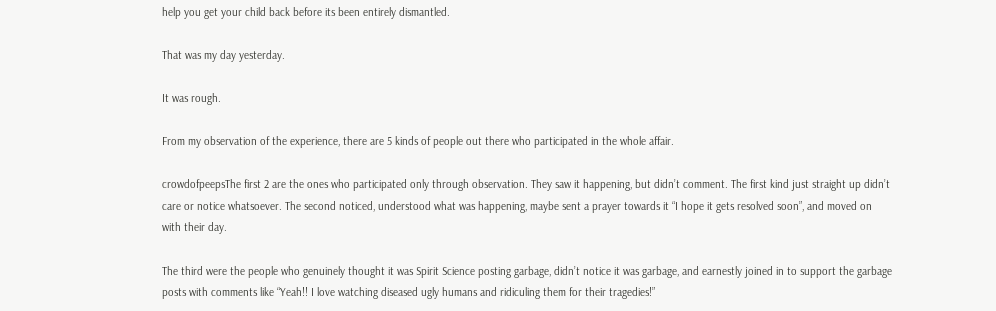help you get your child back before its been entirely dismantled.

That was my day yesterday.

It was rough.

From my observation of the experience, there are 5 kinds of people out there who participated in the whole affair.

crowdofpeepsThe first 2 are the ones who participated only through observation. They saw it happening, but didn’t comment. The first kind just straight up didn’t care or notice whatsoever. The second noticed, understood what was happening, maybe sent a prayer towards it “I hope it gets resolved soon”, and moved on with their day.

The third were the people who genuinely thought it was Spirit Science posting garbage, didn’t notice it was garbage, and earnestly joined in to support the garbage posts with comments like “Yeah!! I love watching diseased ugly humans and ridiculing them for their tragedies!”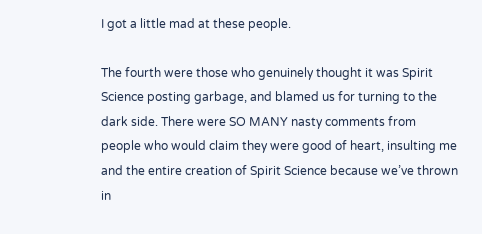I got a little mad at these people.

The fourth were those who genuinely thought it was Spirit Science posting garbage, and blamed us for turning to the dark side. There were SO MANY nasty comments from people who would claim they were good of heart, insulting me and the entire creation of Spirit Science because we’ve thrown in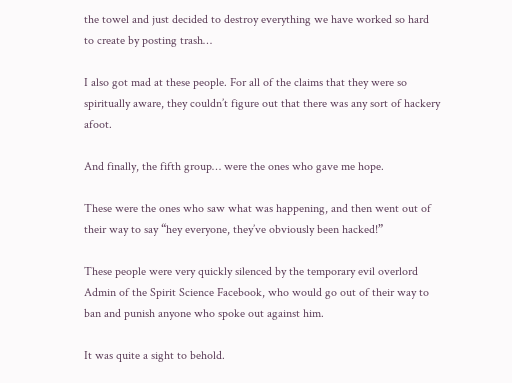the towel and just decided to destroy everything we have worked so hard to create by posting trash…

I also got mad at these people. For all of the claims that they were so spiritually aware, they couldn’t figure out that there was any sort of hackery afoot.

And finally, the fifth group… were the ones who gave me hope.

These were the ones who saw what was happening, and then went out of their way to say “hey everyone, they’ve obviously been hacked!”

These people were very quickly silenced by the temporary evil overlord Admin of the Spirit Science Facebook, who would go out of their way to ban and punish anyone who spoke out against him.

It was quite a sight to behold.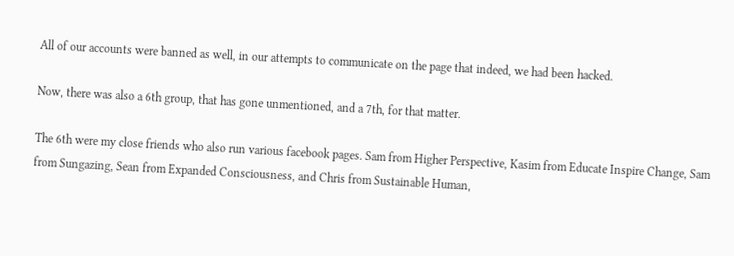All of our accounts were banned as well, in our attempts to communicate on the page that indeed, we had been hacked.

Now, there was also a 6th group, that has gone unmentioned, and a 7th, for that matter.

The 6th were my close friends who also run various facebook pages. Sam from Higher Perspective, Kasim from Educate Inspire Change, Sam from Sungazing, Sean from Expanded Consciousness, and Chris from Sustainable Human,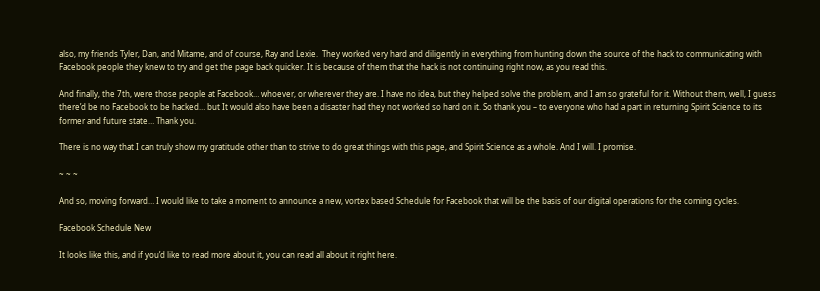also, my friends Tyler, Dan, and Mitame, and of course, Ray and Lexie.  They worked very hard and diligently in everything from hunting down the source of the hack to communicating with Facebook people they knew to try and get the page back quicker. It is because of them that the hack is not continuing right now, as you read this.

And finally, the 7th, were those people at Facebook… whoever, or wherever they are. I have no idea, but they helped solve the problem, and I am so grateful for it. Without them, well, I guess there’d be no Facebook to be hacked… but It would also have been a disaster had they not worked so hard on it. So thank you – to everyone who had a part in returning Spirit Science to its former and future state… Thank you.

There is no way that I can truly show my gratitude other than to strive to do great things with this page, and Spirit Science as a whole. And I will. I promise.

~ ~ ~

And so, moving forward… I would like to take a moment to announce a new, vortex based Schedule for Facebook that will be the basis of our digital operations for the coming cycles.

Facebook Schedule New

It looks like this, and if you’d like to read more about it, you can read all about it right here.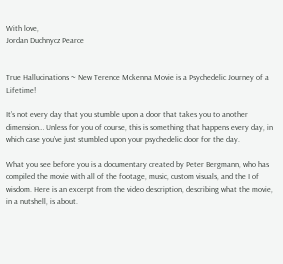With love,
Jordan Duchnycz Pearce


True Hallucinations ~ New Terence Mckenna Movie is a Psychedelic Journey of a Lifetime!

It’s not every day that you stumble upon a door that takes you to another dimension… Unless for you of course, this is something that happens every day, in which case you’ve just stumbled upon your psychedelic door for the day.

What you see before you is a documentary created by Peter Bergmann, who has compiled the movie with all of the footage, music, custom visuals, and the I of wisdom. Here is an excerpt from the video description, describing what the movie, in a nutshell, is about.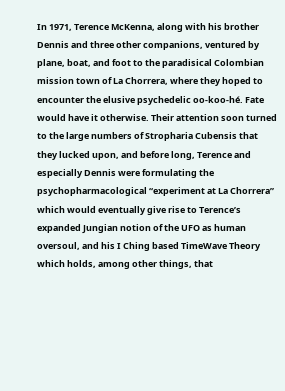In 1971, Terence McKenna, along with his brother Dennis and three other companions, ventured by plane, boat, and foot to the paradisical Colombian mission town of La Chorrera, where they hoped to encounter the elusive psychedelic oo-koo-hé. Fate would have it otherwise. Their attention soon turned to the large numbers of Stropharia Cubensis that they lucked upon, and before long, Terence and especially Dennis were formulating the psychopharmacological “experiment at La Chorrera” which would eventually give rise to Terence’s expanded Jungian notion of the UFO as human oversoul, and his I Ching based TimeWave Theory which holds, among other things, that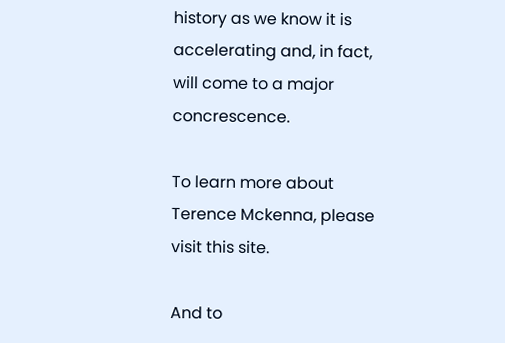history as we know it is accelerating and, in fact, will come to a major concrescence.

To learn more about Terence Mckenna, please visit this site.

And to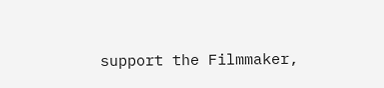support the Filmmaker,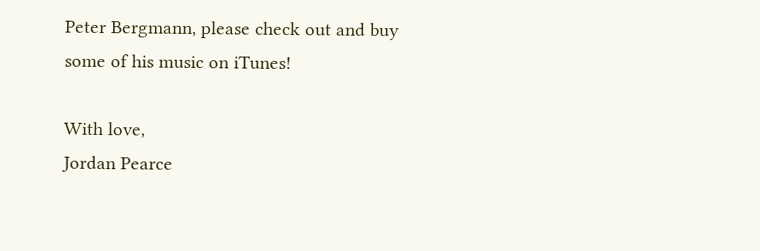Peter Bergmann, please check out and buy some of his music on iTunes!

With love,
Jordan Pearce